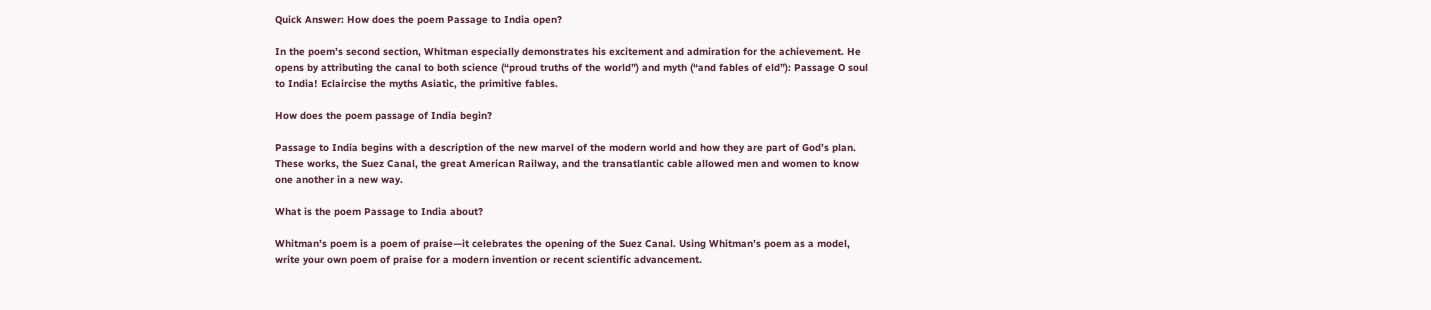Quick Answer: How does the poem Passage to India open?

In the poem’s second section, Whitman especially demonstrates his excitement and admiration for the achievement. He opens by attributing the canal to both science (“proud truths of the world”) and myth (“and fables of eld”): Passage O soul to India! Eclaircise the myths Asiatic, the primitive fables.

How does the poem passage of India begin?

Passage to India begins with a description of the new marvel of the modern world and how they are part of God’s plan. These works, the Suez Canal, the great American Railway, and the transatlantic cable allowed men and women to know one another in a new way.

What is the poem Passage to India about?

Whitman’s poem is a poem of praise—it celebrates the opening of the Suez Canal. Using Whitman’s poem as a model, write your own poem of praise for a modern invention or recent scientific advancement.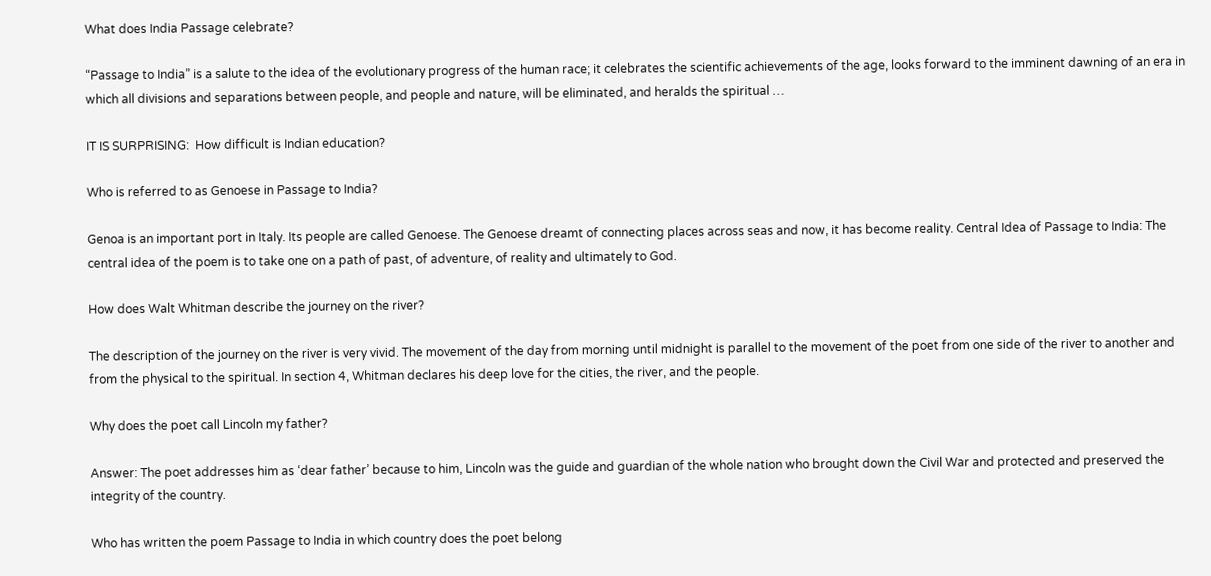What does India Passage celebrate?

“Passage to India” is a salute to the idea of the evolutionary progress of the human race; it celebrates the scientific achievements of the age, looks forward to the imminent dawning of an era in which all divisions and separations between people, and people and nature, will be eliminated, and heralds the spiritual …

IT IS SURPRISING:  How difficult is Indian education?

Who is referred to as Genoese in Passage to India?

Genoa is an important port in Italy. Its people are called Genoese. The Genoese dreamt of connecting places across seas and now, it has become reality. Central Idea of Passage to India: The central idea of the poem is to take one on a path of past, of adventure, of reality and ultimately to God.

How does Walt Whitman describe the journey on the river?

The description of the journey on the river is very vivid. The movement of the day from morning until midnight is parallel to the movement of the poet from one side of the river to another and from the physical to the spiritual. In section 4, Whitman declares his deep love for the cities, the river, and the people.

Why does the poet call Lincoln my father?

Answer: The poet addresses him as ‘dear father’ because to him, Lincoln was the guide and guardian of the whole nation who brought down the Civil War and protected and preserved the integrity of the country.

Who has written the poem Passage to India in which country does the poet belong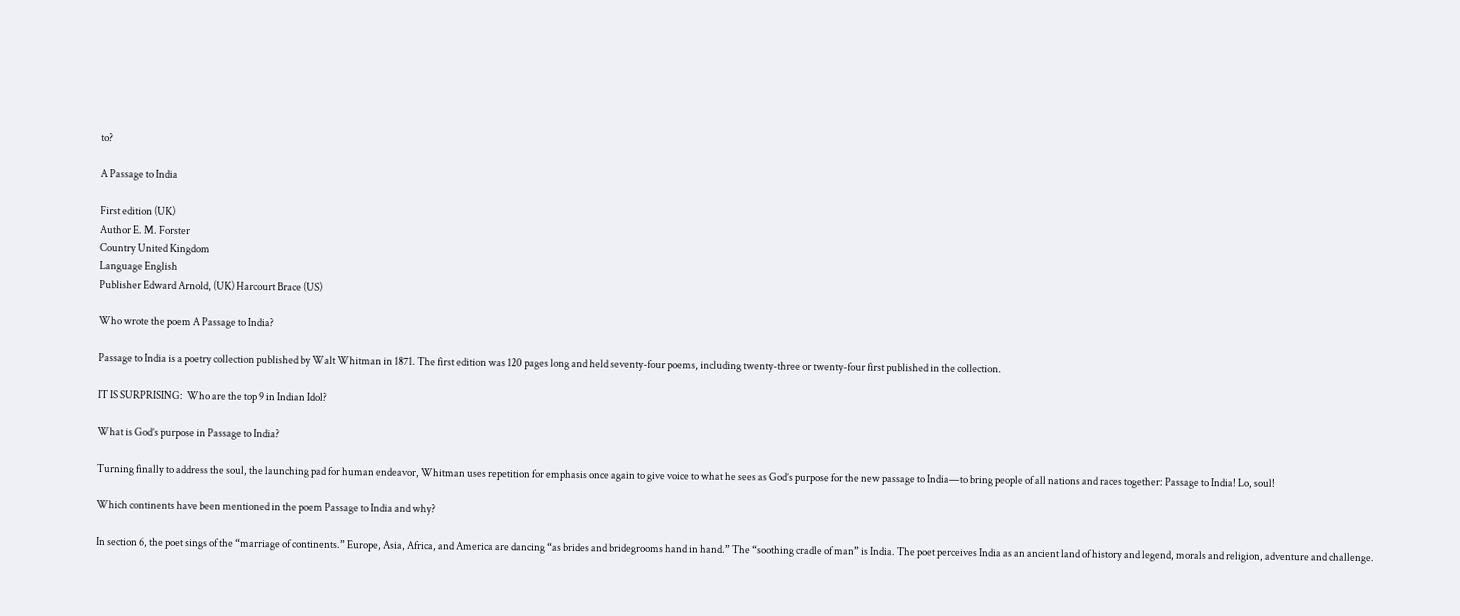to?

A Passage to India

First edition (UK)
Author E. M. Forster
Country United Kingdom
Language English
Publisher Edward Arnold, (UK) Harcourt Brace (US)

Who wrote the poem A Passage to India?

Passage to India is a poetry collection published by Walt Whitman in 1871. The first edition was 120 pages long and held seventy-four poems, including twenty-three or twenty-four first published in the collection.

IT IS SURPRISING:  Who are the top 9 in Indian Idol?

What is God’s purpose in Passage to India?

Turning finally to address the soul, the launching pad for human endeavor, Whitman uses repetition for emphasis once again to give voice to what he sees as God’s purpose for the new passage to India—to bring people of all nations and races together: Passage to India! Lo, soul!

Which continents have been mentioned in the poem Passage to India and why?

In section 6, the poet sings of the “marriage of continents.” Europe, Asia, Africa, and America are dancing “as brides and bridegrooms hand in hand.” The “soothing cradle of man” is India. The poet perceives India as an ancient land of history and legend, morals and religion, adventure and challenge.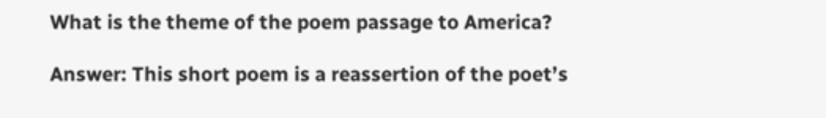What is the theme of the poem passage to America?

Answer: This short poem is a reassertion of the poet’s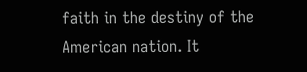faith in the destiny of the American nation. It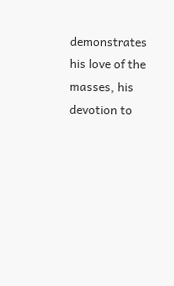demonstrates his love of the masses, his devotion to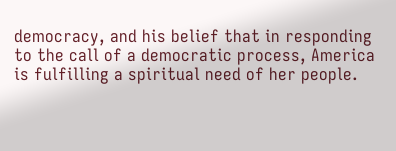democracy, and his belief that in responding to the call of a democratic process, America is fulfilling a spiritual need of her people.